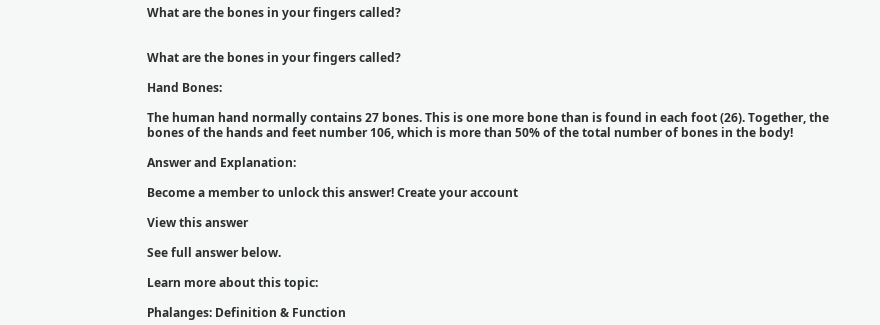What are the bones in your fingers called?


What are the bones in your fingers called?

Hand Bones:

The human hand normally contains 27 bones. This is one more bone than is found in each foot (26). Together, the bones of the hands and feet number 106, which is more than 50% of the total number of bones in the body!

Answer and Explanation:

Become a member to unlock this answer! Create your account

View this answer

See full answer below.

Learn more about this topic:

Phalanges: Definition & Function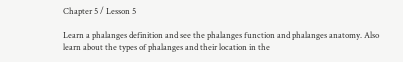Chapter 5 / Lesson 5

Learn a phalanges definition and see the phalanges function and phalanges anatomy. Also learn about the types of phalanges and their location in the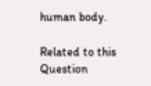human body.

Related to this Question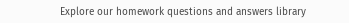Explore our homework questions and answers library